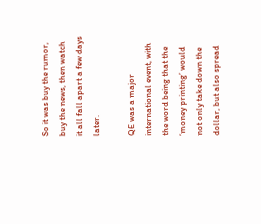So it was buy the rumor, buy the news, then watch it all fall apart a few days later.

QE was a major international event, with the word being that the ‘money printing’ would not only take down the dollar, but also spread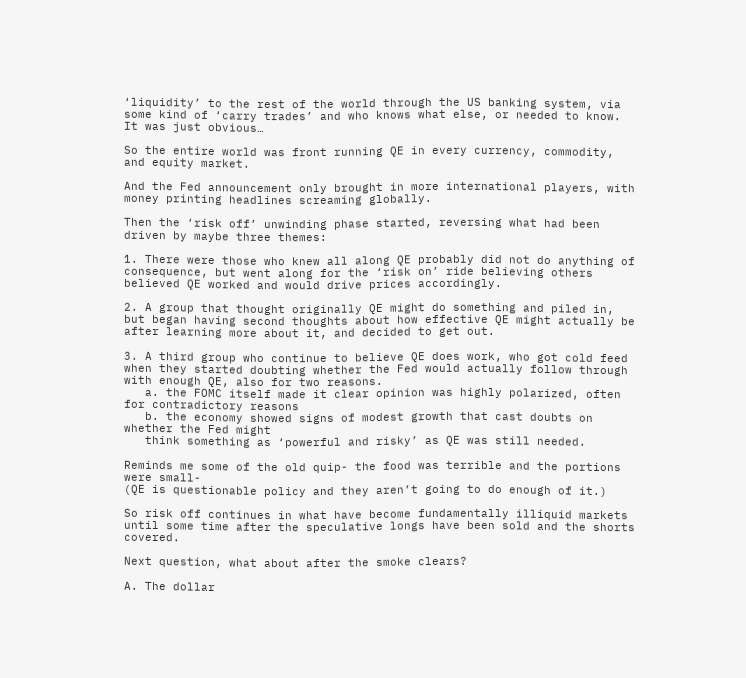‘liquidity’ to the rest of the world through the US banking system, via some kind of ‘carry trades’ and who knows what else, or needed to know. It was just obvious…

So the entire world was front running QE in every currency, commodity, and equity market.

And the Fed announcement only brought in more international players, with money printing headlines screaming globally.

Then the ‘risk off’ unwinding phase started, reversing what had been driven by maybe three themes:

1. There were those who knew all along QE probably did not do anything of consequence, but went along for the ‘risk on’ ride believing others believed QE worked and would drive prices accordingly.

2. A group that thought originally QE might do something and piled in, but began having second thoughts about how effective QE might actually be after learning more about it, and decided to get out.

3. A third group who continue to believe QE does work, who got cold feed when they started doubting whether the Fed would actually follow through with enough QE, also for two reasons.
   a. the FOMC itself made it clear opinion was highly polarized, often for contradictory reasons
   b. the economy showed signs of modest growth that cast doubts on whether the Fed might
   think something as ‘powerful and risky’ as QE was still needed.

Reminds me some of the old quip- the food was terrible and the portions were small-
(QE is questionable policy and they aren’t going to do enough of it.)

So risk off continues in what have become fundamentally illiquid markets until some time after the speculative longs have been sold and the shorts covered.

Next question, what about after the smoke clears?

A. The dollar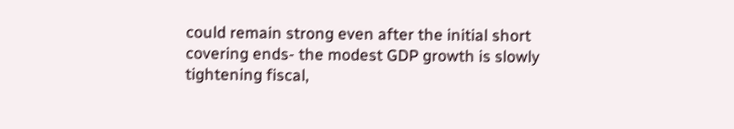could remain strong even after the initial short covering ends- the modest GDP growth is slowly tightening fiscal,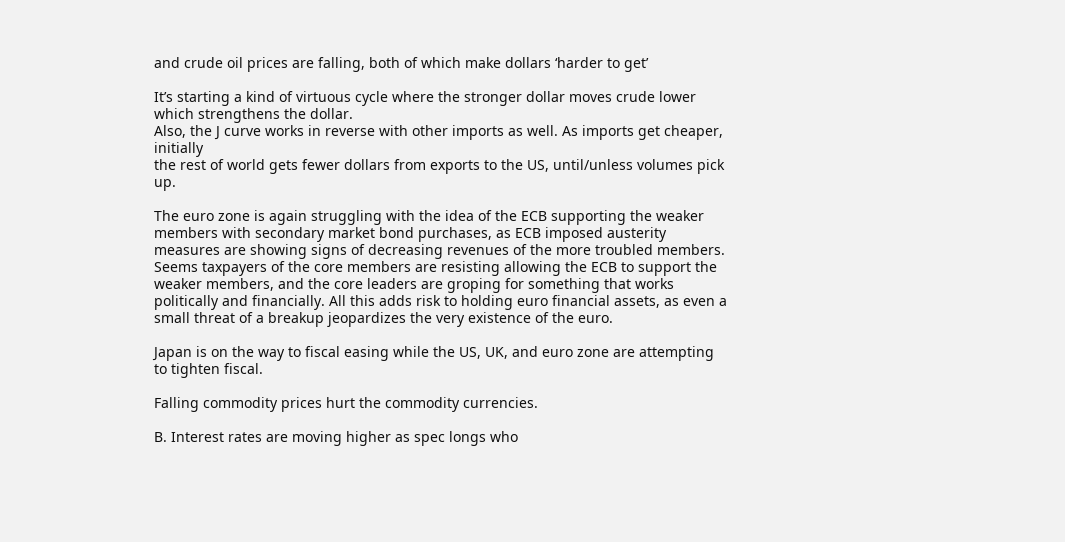and crude oil prices are falling, both of which make dollars ‘harder to get’

It’s starting a kind of virtuous cycle where the stronger dollar moves crude lower which strengthens the dollar.
Also, the J curve works in reverse with other imports as well. As imports get cheaper, initially
the rest of world gets fewer dollars from exports to the US, until/unless volumes pick up.

The euro zone is again struggling with the idea of the ECB supporting the weaker members with secondary market bond purchases, as ECB imposed austerity measures are showing signs of decreasing revenues of the more troubled members. Seems taxpayers of the core members are resisting allowing the ECB to support the weaker members, and the core leaders are groping for something that works politically and financially. All this adds risk to holding euro financial assets, as even a small threat of a breakup jeopardizes the very existence of the euro.

Japan is on the way to fiscal easing while the US, UK, and euro zone are attempting to tighten fiscal.

Falling commodity prices hurt the commodity currencies.

B. Interest rates are moving higher as spec longs who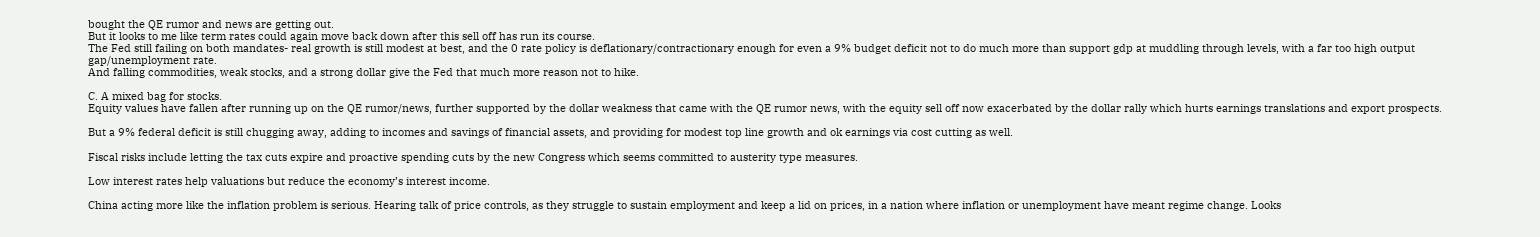bought the QE rumor and news are getting out.
But it looks to me like term rates could again move back down after this sell off has run its course.
The Fed still failing on both mandates- real growth is still modest at best, and the 0 rate policy is deflationary/contractionary enough for even a 9% budget deficit not to do much more than support gdp at muddling through levels, with a far too high output gap/unemployment rate.
And falling commodities, weak stocks, and a strong dollar give the Fed that much more reason not to hike.

C. A mixed bag for stocks.
Equity values have fallen after running up on the QE rumor/news, further supported by the dollar weakness that came with the QE rumor news, with the equity sell off now exacerbated by the dollar rally which hurts earnings translations and export prospects.

But a 9% federal deficit is still chugging away, adding to incomes and savings of financial assets, and providing for modest top line growth and ok earnings via cost cutting as well.

Fiscal risks include letting the tax cuts expire and proactive spending cuts by the new Congress which seems committed to austerity type measures.

Low interest rates help valuations but reduce the economy’s interest income.

China acting more like the inflation problem is serious. Hearing talk of price controls, as they struggle to sustain employment and keep a lid on prices, in a nation where inflation or unemployment have meant regime change. Looks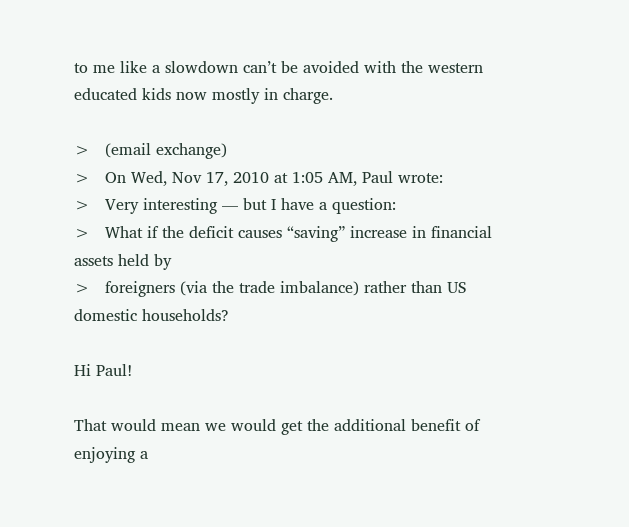to me like a slowdown can’t be avoided with the western educated kids now mostly in charge.

>   (email exchange)
>   On Wed, Nov 17, 2010 at 1:05 AM, Paul wrote:
>   Very interesting — but I have a question:
>   What if the deficit causes “saving” increase in financial assets held by
>   foreigners (via the trade imbalance) rather than US domestic households?

Hi Paul!

That would mean we would get the additional benefit of enjoying a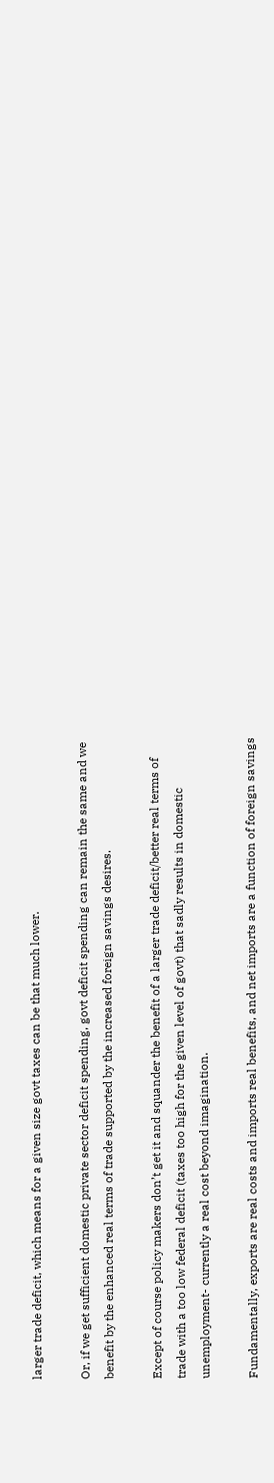larger trade deficit, which means for a given size govt taxes can be that much lower.

Or, if we get sufficient domestic private sector deficit spending, govt deficit spending can remain the same and we benefit by the enhanced real terms of trade supported by the increased foreign savings desires.

Except of course policy makers don’t get it and squander the benefit of a larger trade deficit/better real terms of trade with a too low federal deficit (taxes too high for the given level of govt) that sadly results in domestic unemployment- currently a real cost beyond imagination.

Fundamentally, exports are real costs and imports real benefits, and net imports are a function of foreign savings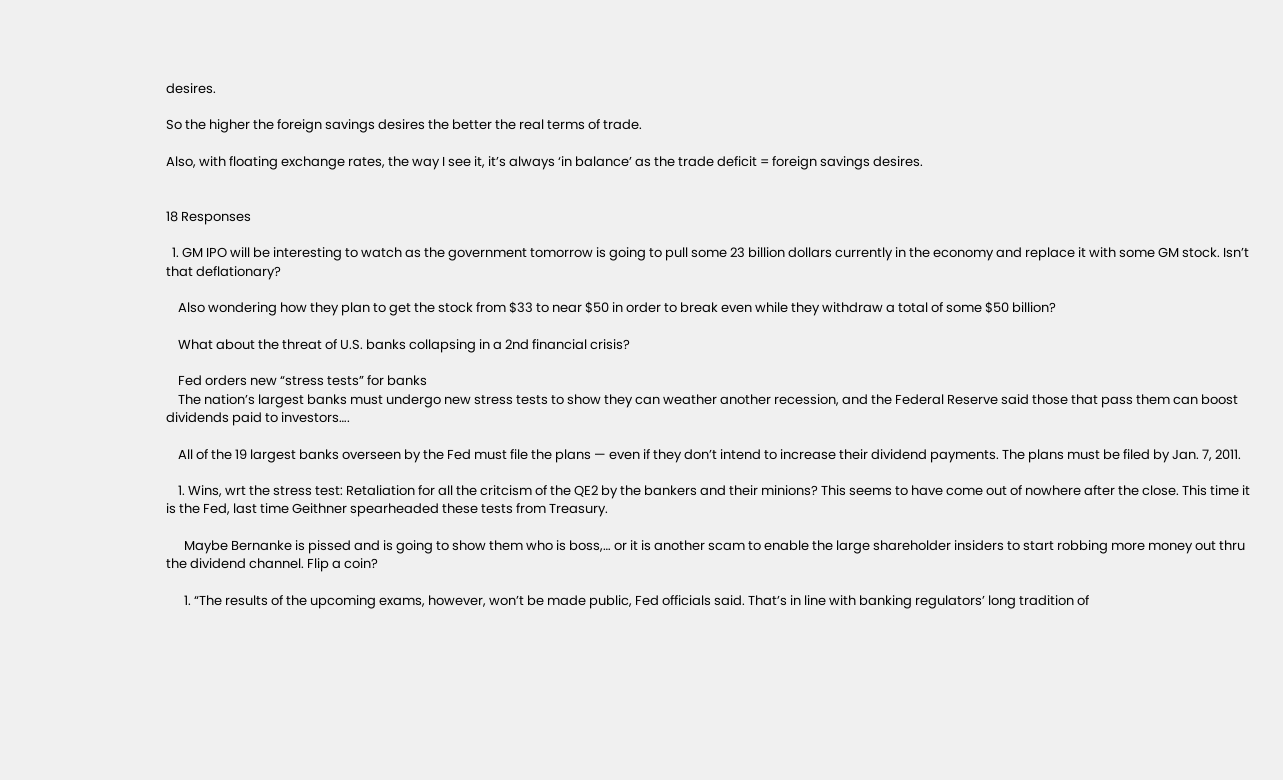desires.

So the higher the foreign savings desires the better the real terms of trade.

Also, with floating exchange rates, the way I see it, it’s always ‘in balance’ as the trade deficit = foreign savings desires.


18 Responses

  1. GM IPO will be interesting to watch as the government tomorrow is going to pull some 23 billion dollars currently in the economy and replace it with some GM stock. Isn’t that deflationary?

    Also wondering how they plan to get the stock from $33 to near $50 in order to break even while they withdraw a total of some $50 billion?

    What about the threat of U.S. banks collapsing in a 2nd financial crisis?

    Fed orders new “stress tests” for banks
    The nation’s largest banks must undergo new stress tests to show they can weather another recession, and the Federal Reserve said those that pass them can boost dividends paid to investors….

    All of the 19 largest banks overseen by the Fed must file the plans — even if they don’t intend to increase their dividend payments. The plans must be filed by Jan. 7, 2011.

    1. Wins, wrt the stress test: Retaliation for all the critcism of the QE2 by the bankers and their minions? This seems to have come out of nowhere after the close. This time it is the Fed, last time Geithner spearheaded these tests from Treasury.

      Maybe Bernanke is pissed and is going to show them who is boss,… or it is another scam to enable the large shareholder insiders to start robbing more money out thru the dividend channel. Flip a coin?

      1. “The results of the upcoming exams, however, won’t be made public, Fed officials said. That’s in line with banking regulators’ long tradition of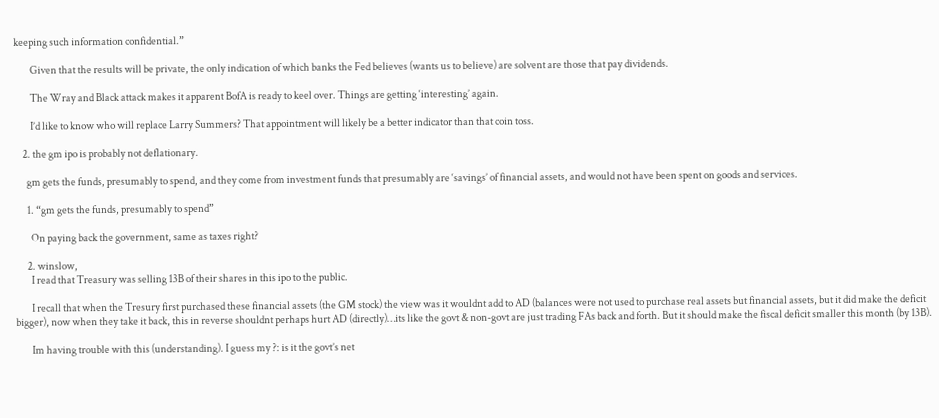keeping such information confidential.”

        Given that the results will be private, the only indication of which banks the Fed believes (wants us to believe) are solvent are those that pay dividends.

        The Wray and Black attack makes it apparent BofA is ready to keel over. Things are getting ‘interesting’ again.

        I’d like to know who will replace Larry Summers? That appointment will likely be a better indicator than that coin toss.

    2. the gm ipo is probably not deflationary.

      gm gets the funds, presumably to spend, and they come from investment funds that presumably are ‘savings’ of financial assets, and would not have been spent on goods and services.

      1. “gm gets the funds, presumably to spend”

        On paying back the government, same as taxes right?

      2. winslow,
        I read that Treasury was selling 13B of their shares in this ipo to the public.

        I recall that when the Tresury first purchased these financial assets (the GM stock) the view was it wouldnt add to AD (balances were not used to purchase real assets but financial assets, but it did make the deficit bigger), now when they take it back, this in reverse shouldnt perhaps hurt AD (directly)…its like the govt & non-govt are just trading FAs back and forth. But it should make the fiscal deficit smaller this month (by 13B).

        Im having trouble with this (understanding). I guess my ?: is it the govt’s net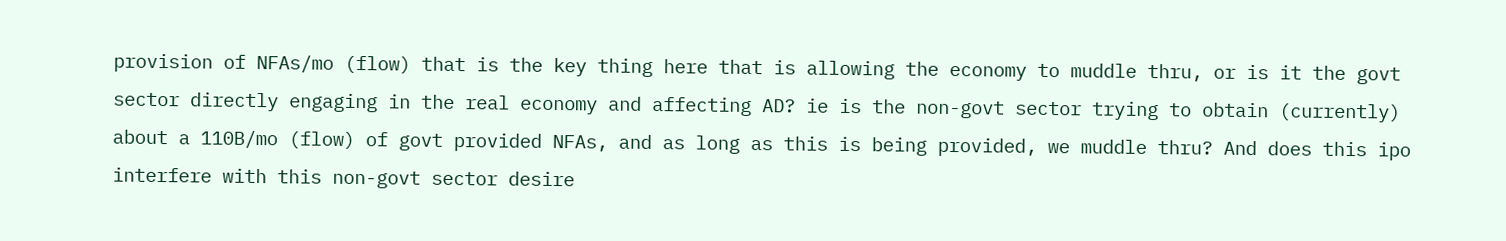provision of NFAs/mo (flow) that is the key thing here that is allowing the economy to muddle thru, or is it the govt sector directly engaging in the real economy and affecting AD? ie is the non-govt sector trying to obtain (currently) about a 110B/mo (flow) of govt provided NFAs, and as long as this is being provided, we muddle thru? And does this ipo interfere with this non-govt sector desire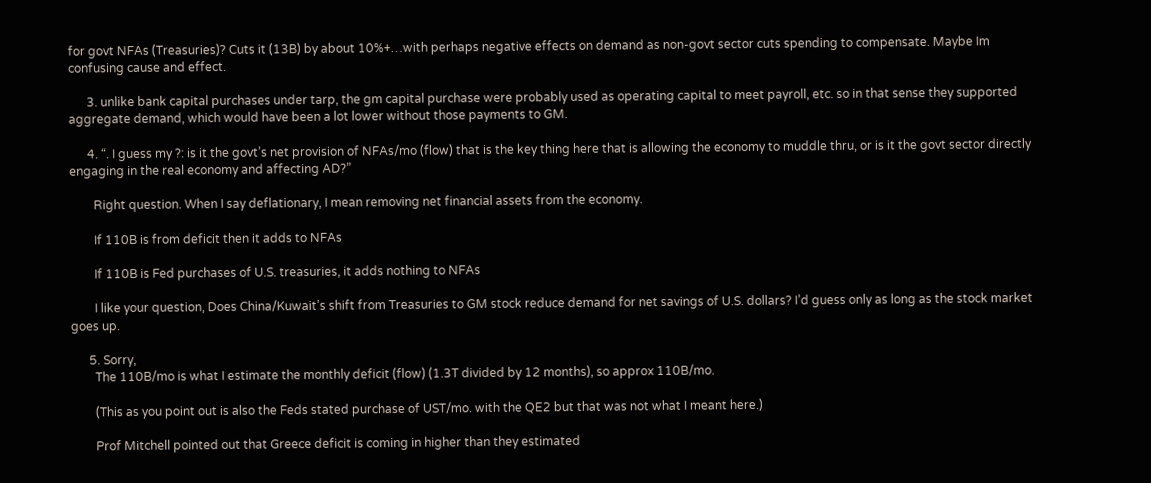for govt NFAs (Treasuries)? Cuts it (13B) by about 10%+…with perhaps negative effects on demand as non-govt sector cuts spending to compensate. Maybe Im confusing cause and effect.

      3. unlike bank capital purchases under tarp, the gm capital purchase were probably used as operating capital to meet payroll, etc. so in that sense they supported aggregate demand, which would have been a lot lower without those payments to GM.

      4. “. I guess my ?: is it the govt’s net provision of NFAs/mo (flow) that is the key thing here that is allowing the economy to muddle thru, or is it the govt sector directly engaging in the real economy and affecting AD?”

        Right question. When I say deflationary, I mean removing net financial assets from the economy.

        If 110B is from deficit then it adds to NFAs

        If 110B is Fed purchases of U.S. treasuries, it adds nothing to NFAs

        I like your question, Does China/Kuwait’s shift from Treasuries to GM stock reduce demand for net savings of U.S. dollars? I’d guess only as long as the stock market goes up.

      5. Sorry,
        The 110B/mo is what I estimate the monthly deficit (flow) (1.3T divided by 12 months), so approx 110B/mo.

        (This as you point out is also the Feds stated purchase of UST/mo. with the QE2 but that was not what I meant here.)

        Prof Mitchell pointed out that Greece deficit is coming in higher than they estimated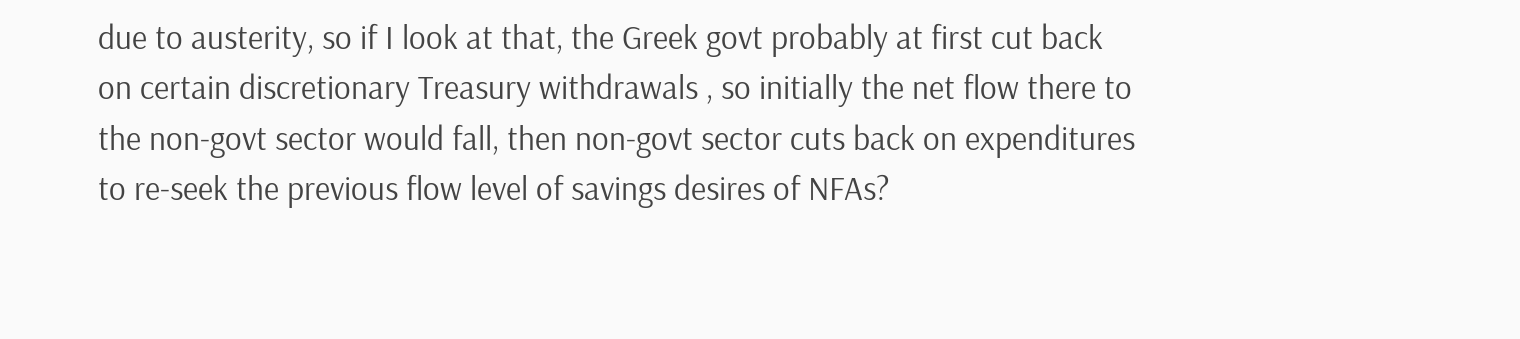due to austerity, so if I look at that, the Greek govt probably at first cut back on certain discretionary Treasury withdrawals , so initially the net flow there to the non-govt sector would fall, then non-govt sector cuts back on expenditures to re-seek the previous flow level of savings desires of NFAs?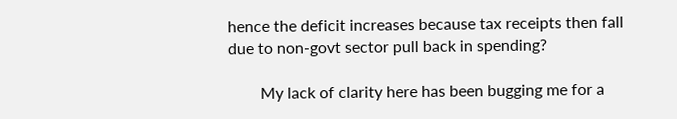hence the deficit increases because tax receipts then fall due to non-govt sector pull back in spending?

        My lack of clarity here has been bugging me for a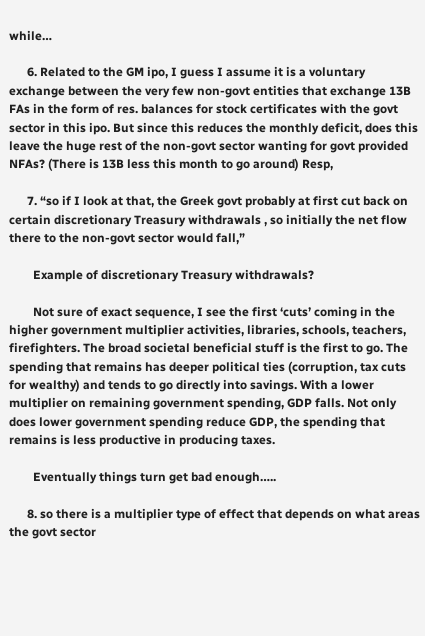while…

      6. Related to the GM ipo, I guess I assume it is a voluntary exchange between the very few non-govt entities that exchange 13B FAs in the form of res. balances for stock certificates with the govt sector in this ipo. But since this reduces the monthly deficit, does this leave the huge rest of the non-govt sector wanting for govt provided NFAs? (There is 13B less this month to go around) Resp,

      7. “so if I look at that, the Greek govt probably at first cut back on certain discretionary Treasury withdrawals , so initially the net flow there to the non-govt sector would fall,”

        Example of discretionary Treasury withdrawals?

        Not sure of exact sequence, I see the first ‘cuts’ coming in the higher government multiplier activities, libraries, schools, teachers, firefighters. The broad societal beneficial stuff is the first to go. The spending that remains has deeper political ties (corruption, tax cuts for wealthy) and tends to go directly into savings. With a lower multiplier on remaining government spending, GDP falls. Not only does lower government spending reduce GDP, the spending that remains is less productive in producing taxes.

        Eventually things turn get bad enough…..

      8. so there is a multiplier type of effect that depends on what areas the govt sector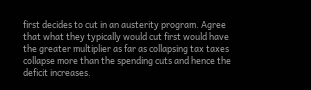first decides to cut in an austerity program. Agree that what they typically would cut first would have the greater multiplier as far as collapsing tax taxes collapse more than the spending cuts and hence the deficit increases.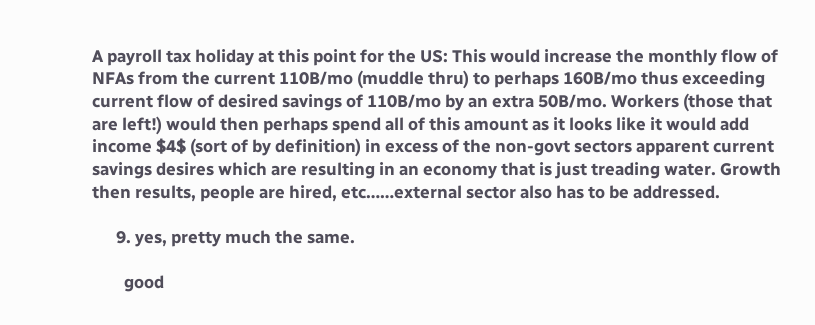A payroll tax holiday at this point for the US: This would increase the monthly flow of NFAs from the current 110B/mo (muddle thru) to perhaps 160B/mo thus exceeding current flow of desired savings of 110B/mo by an extra 50B/mo. Workers (those that are left!) would then perhaps spend all of this amount as it looks like it would add income $4$ (sort of by definition) in excess of the non-govt sectors apparent current savings desires which are resulting in an economy that is just treading water. Growth then results, people are hired, etc……external sector also has to be addressed.

      9. yes, pretty much the same.

        good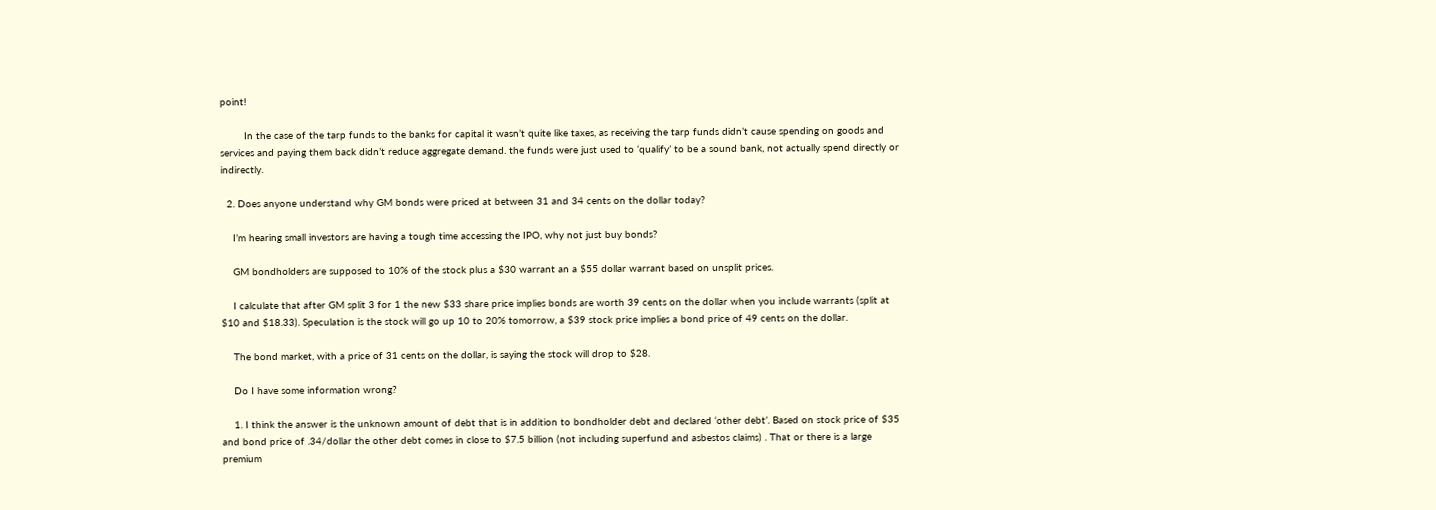point!

        In the case of the tarp funds to the banks for capital it wasn’t quite like taxes, as receiving the tarp funds didn’t cause spending on goods and services and paying them back didn’t reduce aggregate demand. the funds were just used to ‘qualify’ to be a sound bank, not actually spend directly or indirectly.

  2. Does anyone understand why GM bonds were priced at between 31 and 34 cents on the dollar today?

    I’m hearing small investors are having a tough time accessing the IPO, why not just buy bonds?

    GM bondholders are supposed to 10% of the stock plus a $30 warrant an a $55 dollar warrant based on unsplit prices.

    I calculate that after GM split 3 for 1 the new $33 share price implies bonds are worth 39 cents on the dollar when you include warrants (split at $10 and $18.33). Speculation is the stock will go up 10 to 20% tomorrow, a $39 stock price implies a bond price of 49 cents on the dollar.

    The bond market, with a price of 31 cents on the dollar, is saying the stock will drop to $28.

    Do I have some information wrong?

    1. I think the answer is the unknown amount of debt that is in addition to bondholder debt and declared ‘other debt’. Based on stock price of $35 and bond price of .34/dollar the other debt comes in close to $7.5 billion (not including superfund and asbestos claims) . That or there is a large premium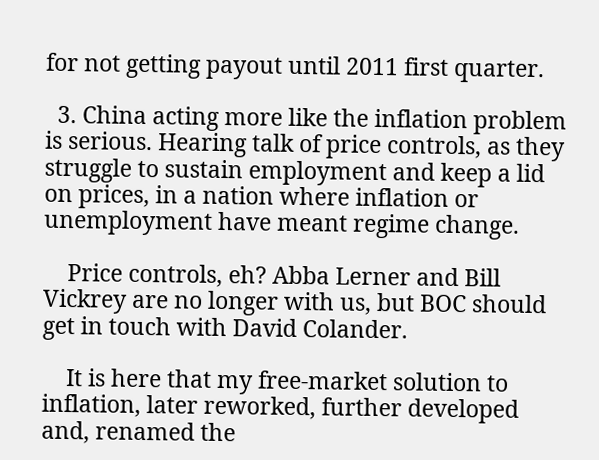for not getting payout until 2011 first quarter.

  3. China acting more like the inflation problem is serious. Hearing talk of price controls, as they struggle to sustain employment and keep a lid on prices, in a nation where inflation or unemployment have meant regime change.

    Price controls, eh? Abba Lerner and Bill Vickrey are no longer with us, but BOC should get in touch with David Colander.

    It is here that my free-market solution to inflation, later reworked, further developed and, renamed the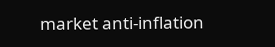market anti-inflation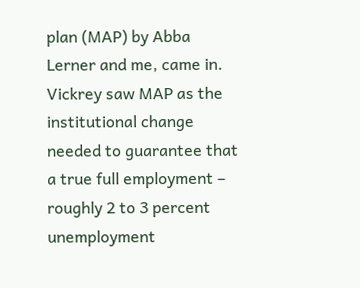plan (MAP) by Abba Lerner and me, came in. Vickrey saw MAP as the institutional change needed to guarantee that a true full employment – roughly 2 to 3 percent unemployment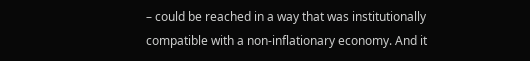– could be reached in a way that was institutionally compatible with a non-inflationary economy. And it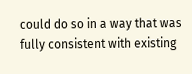could do so in a way that was fully consistent with existing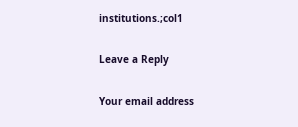institutions.;col1

Leave a Reply

Your email address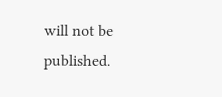will not be published.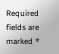Required fields are marked *